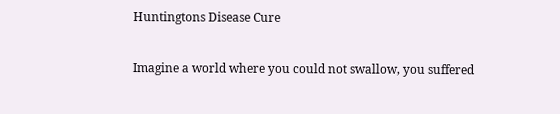Huntingtons Disease Cure

Imagine a world where you could not swallow, you suffered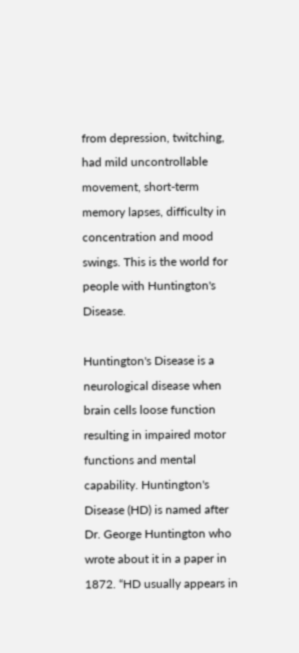from depression, twitching, had mild uncontrollable movement, short-term memory lapses, difficulty in concentration and mood swings. This is the world for people with Huntington's Disease.

Huntington's Disease is a neurological disease when brain cells loose function resulting in impaired motor functions and mental capability. Huntington's Disease (HD) is named after Dr. George Huntington who wrote about it in a paper in 1872. “HD usually appears in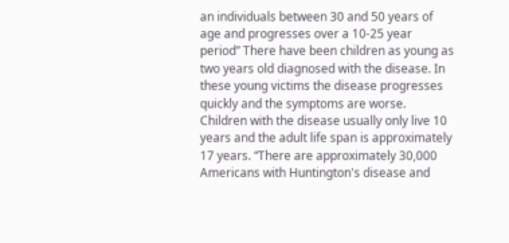an individuals between 30 and 50 years of age and progresses over a 10-25 year period” There have been children as young as two years old diagnosed with the disease. In these young victims the disease progresses quickly and the symptoms are worse. Children with the disease usually only live 10 years and the adult life span is approximately 17 years. “There are approximately 30,000 Americans with Huntington's disease and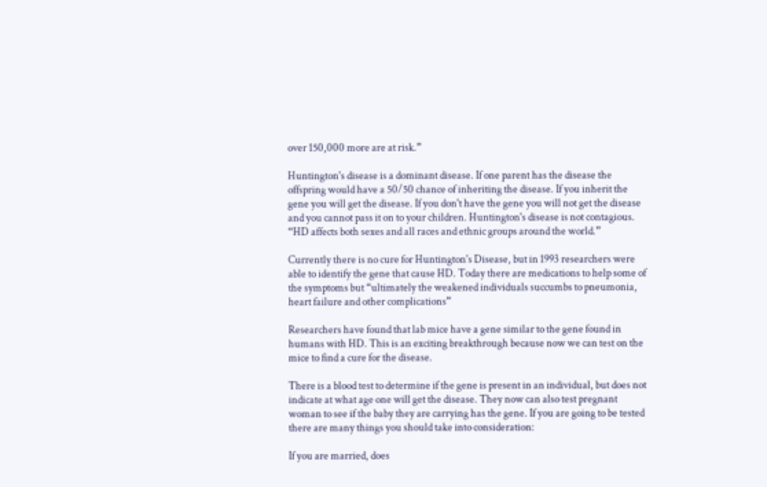over 150,000 more are at risk.”

Huntington's disease is a dominant disease. If one parent has the disease the offspring would have a 50/50 chance of inheriting the disease. If you inherit the gene you will get the disease. If you don't have the gene you will not get the disease and you cannot pass it on to your children. Huntington's disease is not contagious. “HD affects both sexes and all races and ethnic groups around the world.”

Currently there is no cure for Huntington's Disease, but in 1993 researchers were able to identify the gene that cause HD. Today there are medications to help some of the symptoms but “ultimately the weakened individuals succumbs to pneumonia, heart failure and other complications”

Researchers have found that lab mice have a gene similar to the gene found in humans with HD. This is an exciting breakthrough because now we can test on the mice to find a cure for the disease.

There is a blood test to determine if the gene is present in an individual, but does not indicate at what age one will get the disease. They now can also test pregnant woman to see if the baby they are carrying has the gene. If you are going to be tested there are many things you should take into consideration:

If you are married, does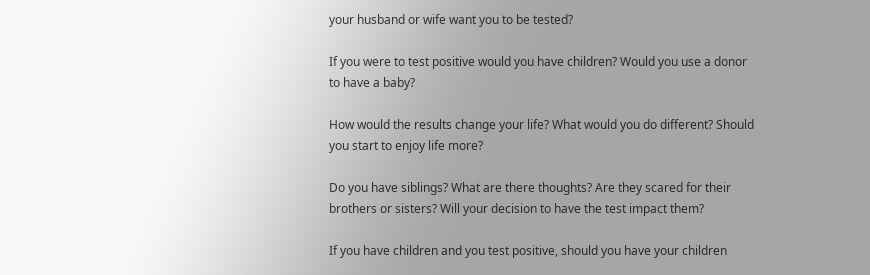your husband or wife want you to be tested?

If you were to test positive would you have children? Would you use a donor to have a baby?

How would the results change your life? What would you do different? Should you start to enjoy life more?

Do you have siblings? What are there thoughts? Are they scared for their brothers or sisters? Will your decision to have the test impact them?

If you have children and you test positive, should you have your children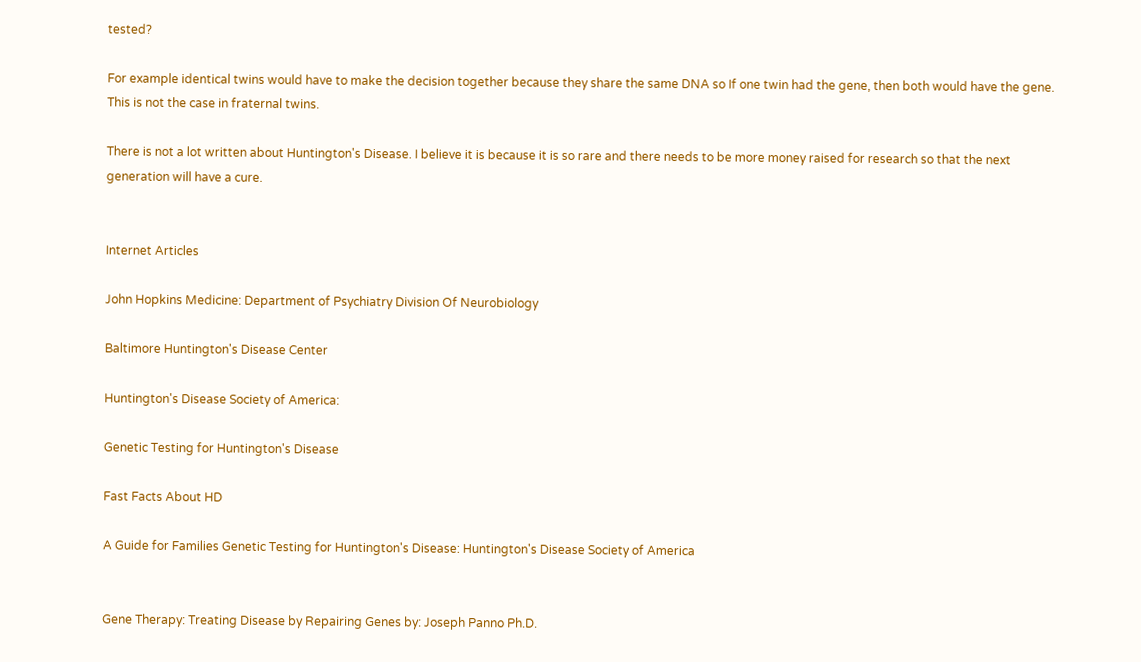tested?

For example identical twins would have to make the decision together because they share the same DNA so If one twin had the gene, then both would have the gene. This is not the case in fraternal twins.

There is not a lot written about Huntington's Disease. I believe it is because it is so rare and there needs to be more money raised for research so that the next generation will have a cure.


Internet Articles

John Hopkins Medicine: Department of Psychiatry Division Of Neurobiology

Baltimore Huntington's Disease Center

Huntington's Disease Society of America:

Genetic Testing for Huntington's Disease

Fast Facts About HD

A Guide for Families Genetic Testing for Huntington's Disease: Huntington's Disease Society of America


Gene Therapy: Treating Disease by Repairing Genes by: Joseph Panno Ph.D.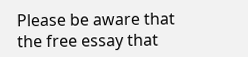Please be aware that the free essay that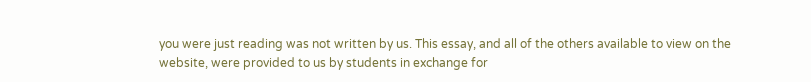you were just reading was not written by us. This essay, and all of the others available to view on the website, were provided to us by students in exchange for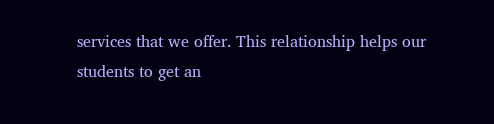services that we offer. This relationship helps our students to get an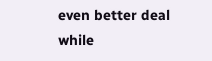even better deal while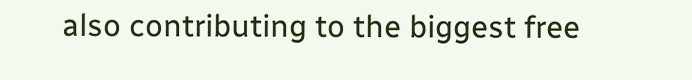also contributing to the biggest free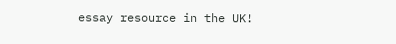essay resource in the UK!